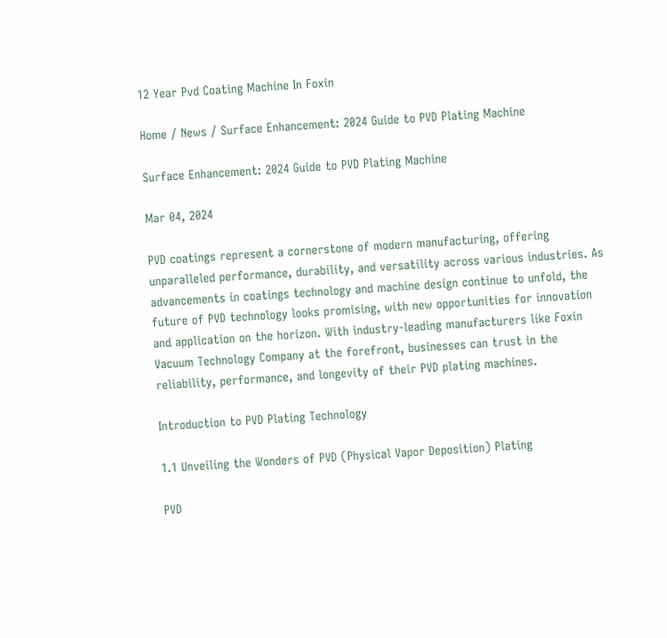12 Year Pvd Coating Machine In Foxin

Home / News / Surface Enhancement: 2024 Guide to PVD Plating Machine

Surface Enhancement: 2024 Guide to PVD Plating Machine

Mar 04, 2024

PVD coatings represent a cornerstone of modern manufacturing, offering unparalleled performance, durability, and versatility across various industries. As advancements in coatings technology and machine design continue to unfold, the future of PVD technology looks promising, with new opportunities for innovation and application on the horizon. With industry-leading manufacturers like Foxin Vacuum Technology Company at the forefront, businesses can trust in the reliability, performance, and longevity of their PVD plating machines.

Introduction to PVD Plating Technology

1.1 Unveiling the Wonders of PVD (Physical Vapor Deposition) Plating

PVD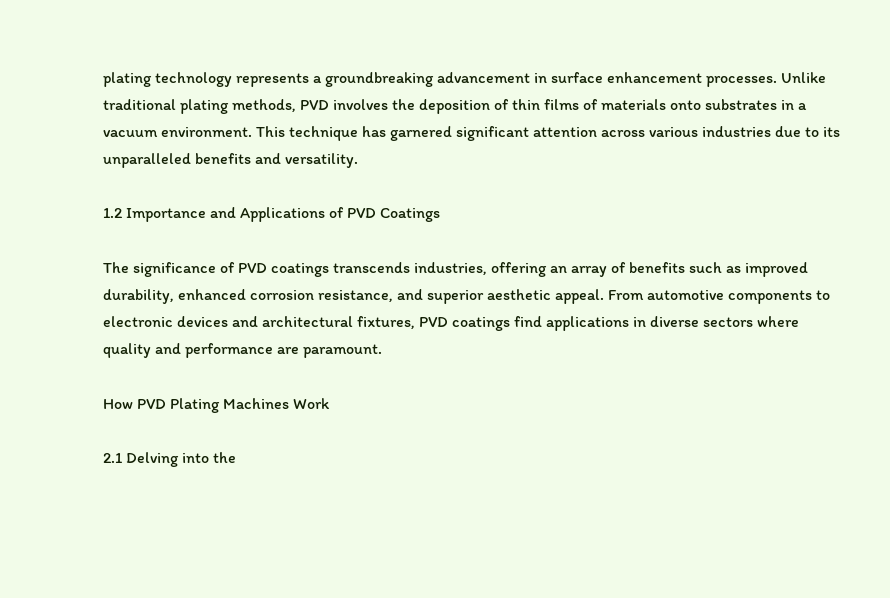plating technology represents a groundbreaking advancement in surface enhancement processes. Unlike traditional plating methods, PVD involves the deposition of thin films of materials onto substrates in a vacuum environment. This technique has garnered significant attention across various industries due to its unparalleled benefits and versatility.

1.2 Importance and Applications of PVD Coatings

The significance of PVD coatings transcends industries, offering an array of benefits such as improved durability, enhanced corrosion resistance, and superior aesthetic appeal. From automotive components to electronic devices and architectural fixtures, PVD coatings find applications in diverse sectors where quality and performance are paramount.

How PVD Plating Machines Work

2.1 Delving into the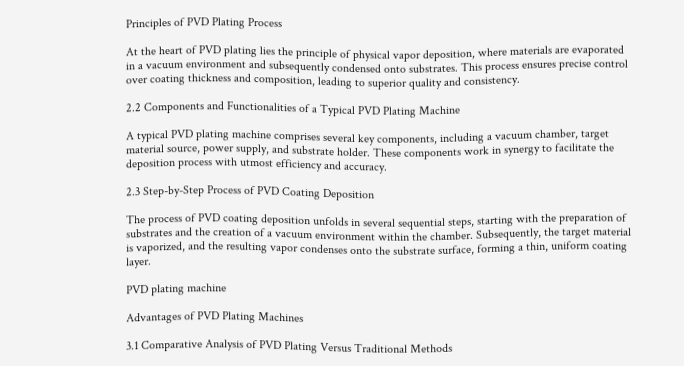Principles of PVD Plating Process

At the heart of PVD plating lies the principle of physical vapor deposition, where materials are evaporated in a vacuum environment and subsequently condensed onto substrates. This process ensures precise control over coating thickness and composition, leading to superior quality and consistency.

2.2 Components and Functionalities of a Typical PVD Plating Machine

A typical PVD plating machine comprises several key components, including a vacuum chamber, target material source, power supply, and substrate holder. These components work in synergy to facilitate the deposition process with utmost efficiency and accuracy.

2.3 Step-by-Step Process of PVD Coating Deposition

The process of PVD coating deposition unfolds in several sequential steps, starting with the preparation of substrates and the creation of a vacuum environment within the chamber. Subsequently, the target material is vaporized, and the resulting vapor condenses onto the substrate surface, forming a thin, uniform coating layer.

PVD plating machine

Advantages of PVD Plating Machines

3.1 Comparative Analysis of PVD Plating Versus Traditional Methods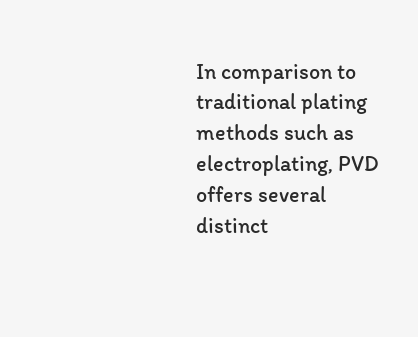In comparison to traditional plating methods such as electroplating, PVD offers several distinct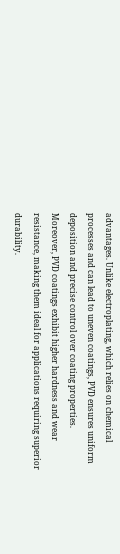advantages. Unlike electroplating, which relies on chemical processes and can lead to uneven coatings, PVD ensures uniform deposition and precise control over coating properties. Moreover, PVD coatings exhibit higher hardness and wear resistance, making them ideal for applications requiring superior durability.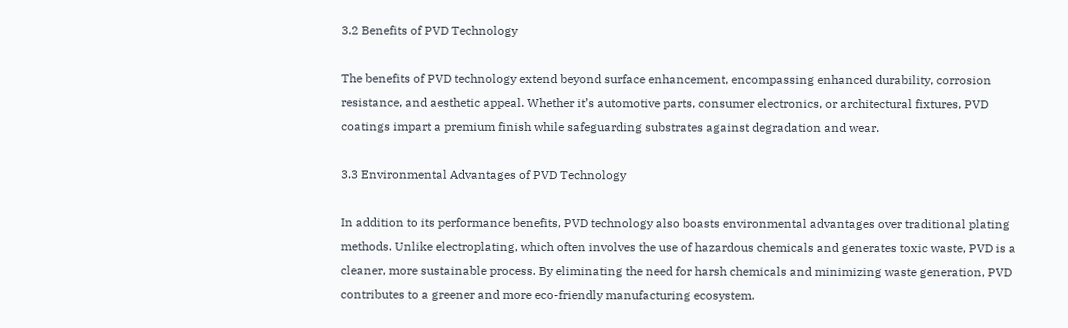3.2 Benefits of PVD Technology

The benefits of PVD technology extend beyond surface enhancement, encompassing enhanced durability, corrosion resistance, and aesthetic appeal. Whether it’s automotive parts, consumer electronics, or architectural fixtures, PVD coatings impart a premium finish while safeguarding substrates against degradation and wear.

3.3 Environmental Advantages of PVD Technology

In addition to its performance benefits, PVD technology also boasts environmental advantages over traditional plating methods. Unlike electroplating, which often involves the use of hazardous chemicals and generates toxic waste, PVD is a cleaner, more sustainable process. By eliminating the need for harsh chemicals and minimizing waste generation, PVD contributes to a greener and more eco-friendly manufacturing ecosystem.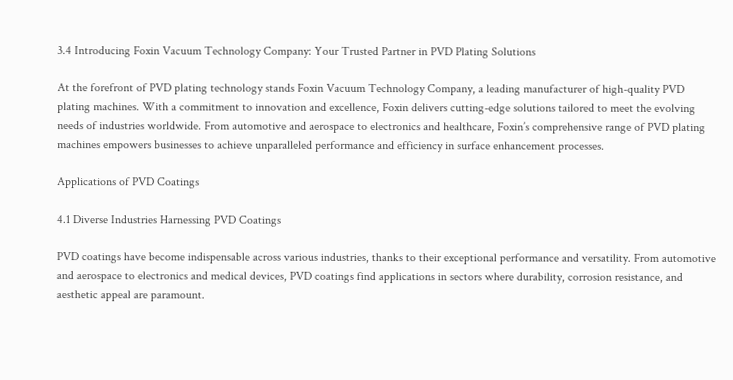3.4 Introducing Foxin Vacuum Technology Company: Your Trusted Partner in PVD Plating Solutions

At the forefront of PVD plating technology stands Foxin Vacuum Technology Company, a leading manufacturer of high-quality PVD plating machines. With a commitment to innovation and excellence, Foxin delivers cutting-edge solutions tailored to meet the evolving needs of industries worldwide. From automotive and aerospace to electronics and healthcare, Foxin’s comprehensive range of PVD plating machines empowers businesses to achieve unparalleled performance and efficiency in surface enhancement processes.

Applications of PVD Coatings

4.1 Diverse Industries Harnessing PVD Coatings

PVD coatings have become indispensable across various industries, thanks to their exceptional performance and versatility. From automotive and aerospace to electronics and medical devices, PVD coatings find applications in sectors where durability, corrosion resistance, and aesthetic appeal are paramount.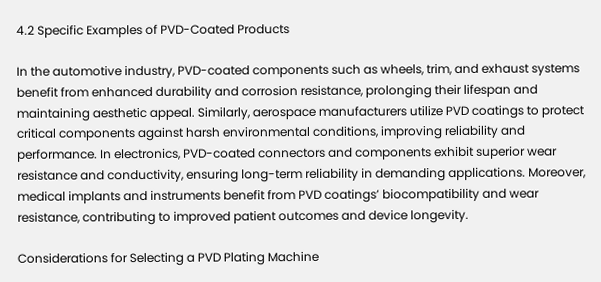4.2 Specific Examples of PVD-Coated Products

In the automotive industry, PVD-coated components such as wheels, trim, and exhaust systems benefit from enhanced durability and corrosion resistance, prolonging their lifespan and maintaining aesthetic appeal. Similarly, aerospace manufacturers utilize PVD coatings to protect critical components against harsh environmental conditions, improving reliability and performance. In electronics, PVD-coated connectors and components exhibit superior wear resistance and conductivity, ensuring long-term reliability in demanding applications. Moreover, medical implants and instruments benefit from PVD coatings’ biocompatibility and wear resistance, contributing to improved patient outcomes and device longevity.

Considerations for Selecting a PVD Plating Machine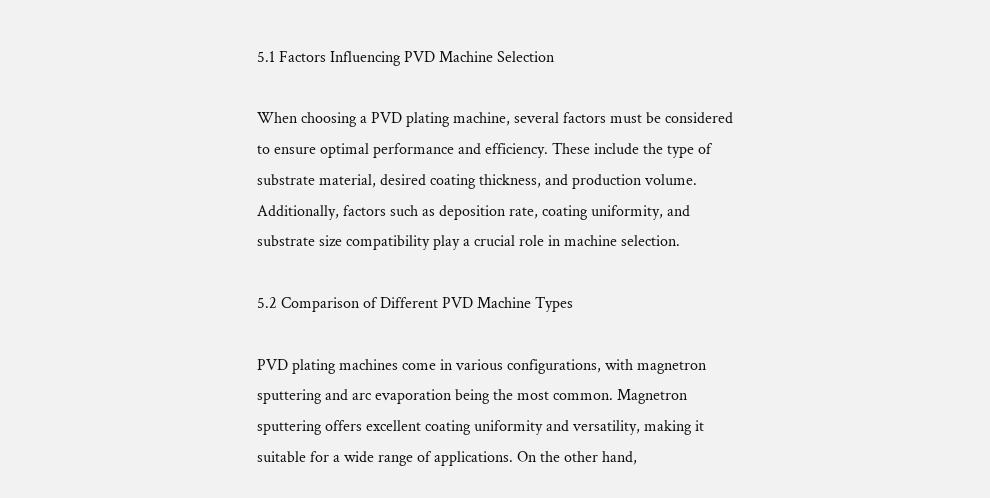5.1 Factors Influencing PVD Machine Selection

When choosing a PVD plating machine, several factors must be considered to ensure optimal performance and efficiency. These include the type of substrate material, desired coating thickness, and production volume. Additionally, factors such as deposition rate, coating uniformity, and substrate size compatibility play a crucial role in machine selection.

5.2 Comparison of Different PVD Machine Types

PVD plating machines come in various configurations, with magnetron sputtering and arc evaporation being the most common. Magnetron sputtering offers excellent coating uniformity and versatility, making it suitable for a wide range of applications. On the other hand,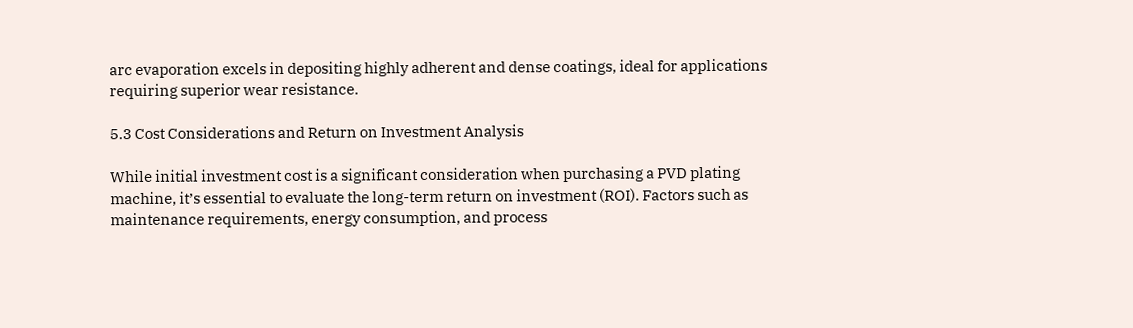arc evaporation excels in depositing highly adherent and dense coatings, ideal for applications requiring superior wear resistance.

5.3 Cost Considerations and Return on Investment Analysis

While initial investment cost is a significant consideration when purchasing a PVD plating machine, it’s essential to evaluate the long-term return on investment (ROI). Factors such as maintenance requirements, energy consumption, and process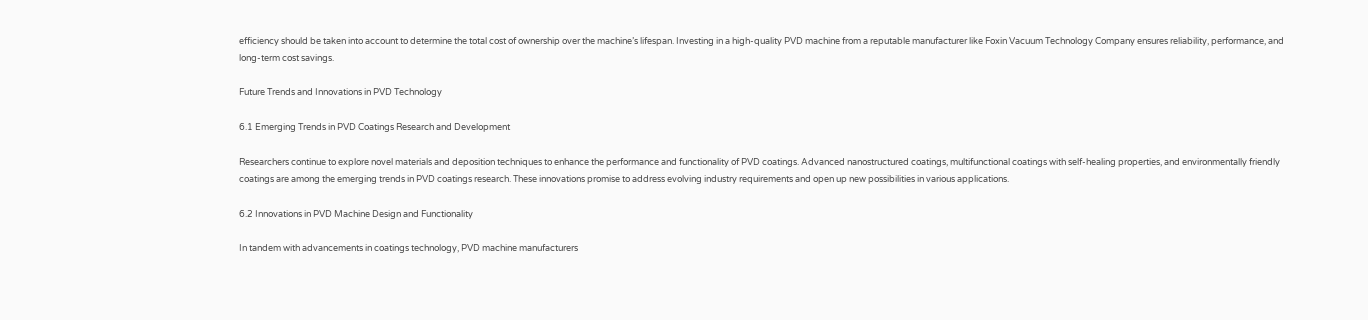efficiency should be taken into account to determine the total cost of ownership over the machine’s lifespan. Investing in a high-quality PVD machine from a reputable manufacturer like Foxin Vacuum Technology Company ensures reliability, performance, and long-term cost savings.

Future Trends and Innovations in PVD Technology

6.1 Emerging Trends in PVD Coatings Research and Development

Researchers continue to explore novel materials and deposition techniques to enhance the performance and functionality of PVD coatings. Advanced nanostructured coatings, multifunctional coatings with self-healing properties, and environmentally friendly coatings are among the emerging trends in PVD coatings research. These innovations promise to address evolving industry requirements and open up new possibilities in various applications.

6.2 Innovations in PVD Machine Design and Functionality

In tandem with advancements in coatings technology, PVD machine manufacturers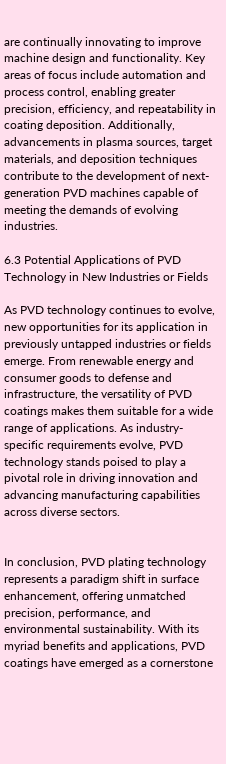are continually innovating to improve machine design and functionality. Key areas of focus include automation and process control, enabling greater precision, efficiency, and repeatability in coating deposition. Additionally, advancements in plasma sources, target materials, and deposition techniques contribute to the development of next-generation PVD machines capable of meeting the demands of evolving industries.

6.3 Potential Applications of PVD Technology in New Industries or Fields

As PVD technology continues to evolve, new opportunities for its application in previously untapped industries or fields emerge. From renewable energy and consumer goods to defense and infrastructure, the versatility of PVD coatings makes them suitable for a wide range of applications. As industry-specific requirements evolve, PVD technology stands poised to play a pivotal role in driving innovation and advancing manufacturing capabilities across diverse sectors.


In conclusion, PVD plating technology represents a paradigm shift in surface enhancement, offering unmatched precision, performance, and environmental sustainability. With its myriad benefits and applications, PVD coatings have emerged as a cornerstone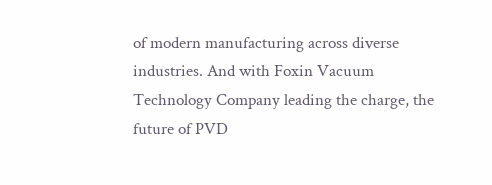of modern manufacturing across diverse industries. And with Foxin Vacuum Technology Company leading the charge, the future of PVD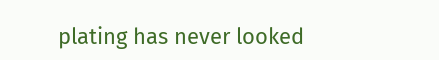plating has never looked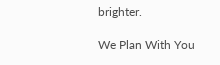brighter.

We Plan With You